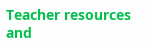Teacher resources and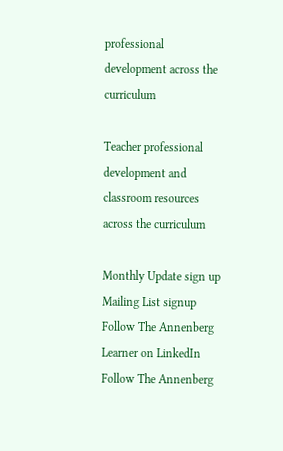professional development across the curriculum

Teacher professional development and classroom resources across the curriculum

Monthly Update sign up
Mailing List signup
Follow The Annenberg Learner on LinkedIn Follow The Annenberg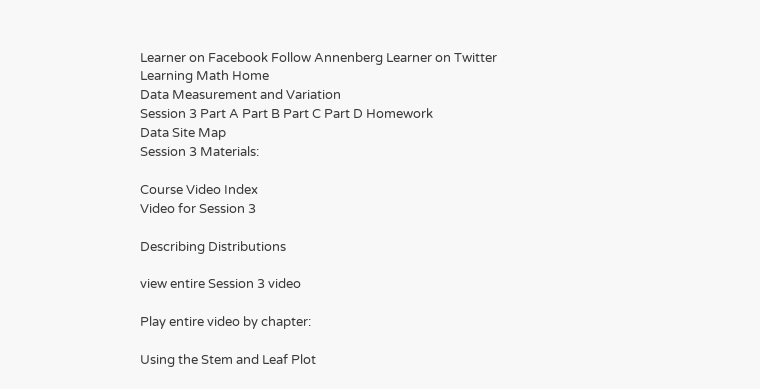Learner on Facebook Follow Annenberg Learner on Twitter
Learning Math Home
Data Measurement and Variation
Session 3 Part A Part B Part C Part D Homework
Data Site Map
Session 3 Materials:

Course Video Index
Video for Session 3

Describing Distributions

view entire Session 3 video

Play entire video by chapter:

Using the Stem and Leaf Plot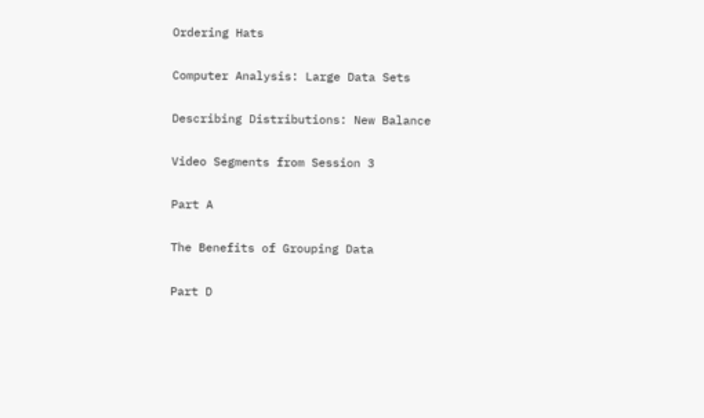Ordering Hats

Computer Analysis: Large Data Sets

Describing Distributions: New Balance

Video Segments from Session 3

Part A

The Benefits of Grouping Data

Part D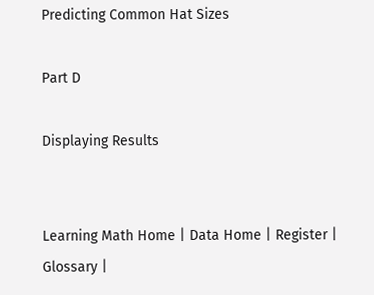Predicting Common Hat Sizes

Part D

Displaying Results


Learning Math Home | Data Home | Register | Glossary |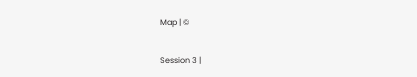Map | ©

Session 3 |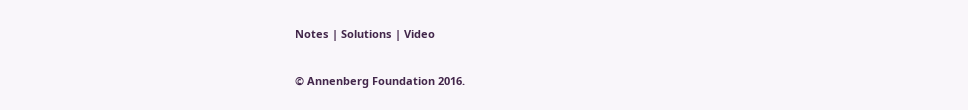Notes | Solutions | Video

© Annenberg Foundation 2016.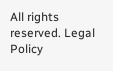All rights reserved. Legal Policy